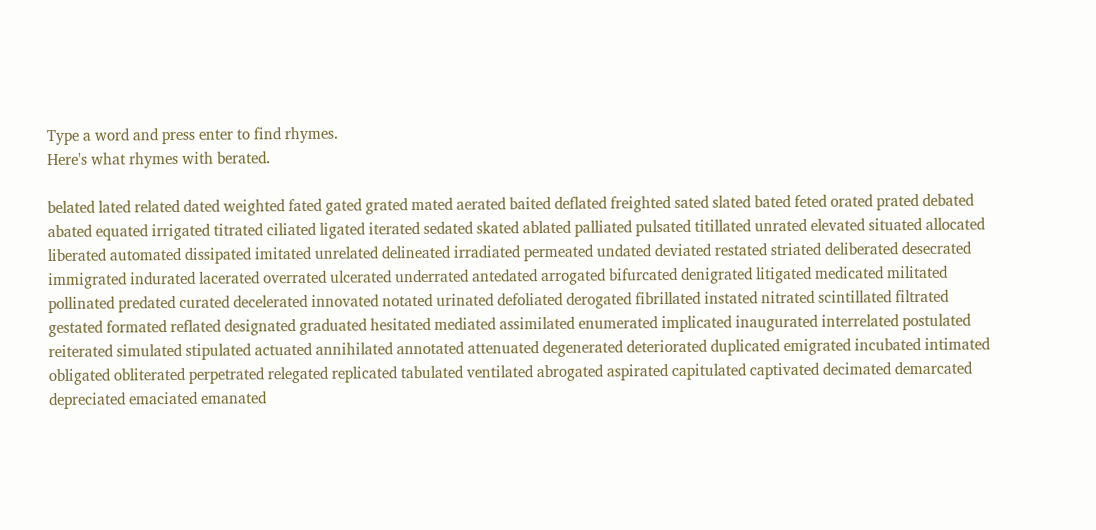Type a word and press enter to find rhymes.
Here's what rhymes with berated.

belated lated related dated weighted fated gated grated mated aerated baited deflated freighted sated slated bated feted orated prated debated abated equated irrigated titrated ciliated ligated iterated sedated skated ablated palliated pulsated titillated unrated elevated situated allocated liberated automated dissipated imitated unrelated delineated irradiated permeated undated deviated restated striated deliberated desecrated immigrated indurated lacerated overrated ulcerated underrated antedated arrogated bifurcated denigrated litigated medicated militated pollinated predated curated decelerated innovated notated urinated defoliated derogated fibrillated instated nitrated scintillated filtrated gestated formated reflated designated graduated hesitated mediated assimilated enumerated implicated inaugurated interrelated postulated reiterated simulated stipulated actuated annihilated annotated attenuated degenerated deteriorated duplicated emigrated incubated intimated obligated obliterated perpetrated relegated replicated tabulated ventilated abrogated aspirated capitulated captivated decimated demarcated depreciated emaciated emanated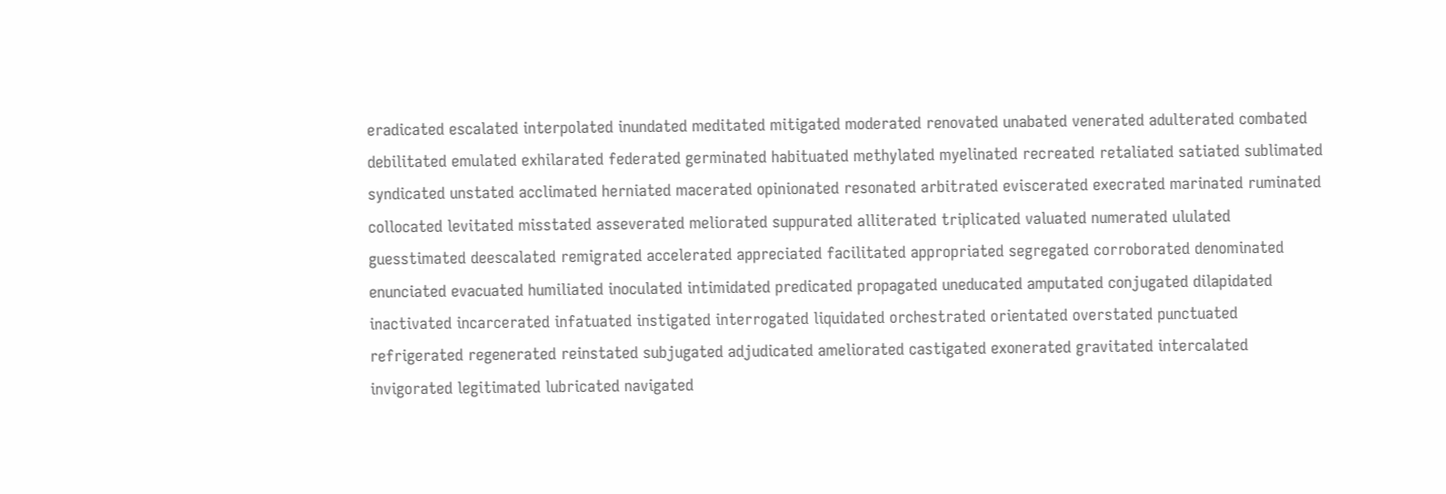eradicated escalated interpolated inundated meditated mitigated moderated renovated unabated venerated adulterated combated debilitated emulated exhilarated federated germinated habituated methylated myelinated recreated retaliated satiated sublimated syndicated unstated acclimated herniated macerated opinionated resonated arbitrated eviscerated execrated marinated ruminated collocated levitated misstated asseverated meliorated suppurated alliterated triplicated valuated numerated ululated guesstimated deescalated remigrated accelerated appreciated facilitated appropriated segregated corroborated denominated enunciated evacuated humiliated inoculated intimidated predicated propagated uneducated amputated conjugated dilapidated inactivated incarcerated infatuated instigated interrogated liquidated orchestrated orientated overstated punctuated refrigerated regenerated reinstated subjugated adjudicated ameliorated castigated exonerated gravitated intercalated invigorated legitimated lubricated navigated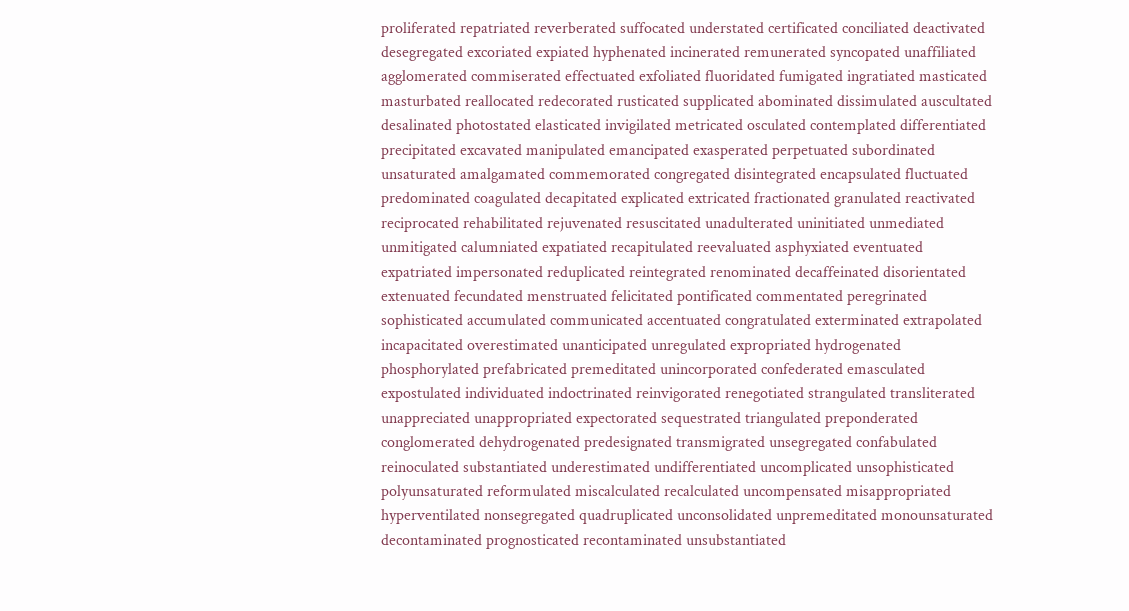proliferated repatriated reverberated suffocated understated certificated conciliated deactivated desegregated excoriated expiated hyphenated incinerated remunerated syncopated unaffiliated agglomerated commiserated effectuated exfoliated fluoridated fumigated ingratiated masticated masturbated reallocated redecorated rusticated supplicated abominated dissimulated auscultated desalinated photostated elasticated invigilated metricated osculated contemplated differentiated precipitated excavated manipulated emancipated exasperated perpetuated subordinated unsaturated amalgamated commemorated congregated disintegrated encapsulated fluctuated predominated coagulated decapitated explicated extricated fractionated granulated reactivated reciprocated rehabilitated rejuvenated resuscitated unadulterated uninitiated unmediated unmitigated calumniated expatiated recapitulated reevaluated asphyxiated eventuated expatriated impersonated reduplicated reintegrated renominated decaffeinated disorientated extenuated fecundated menstruated felicitated pontificated commentated peregrinated sophisticated accumulated communicated accentuated congratulated exterminated extrapolated incapacitated overestimated unanticipated unregulated expropriated hydrogenated phosphorylated prefabricated premeditated unincorporated confederated emasculated expostulated individuated indoctrinated reinvigorated renegotiated strangulated transliterated unappreciated unappropriated expectorated sequestrated triangulated preponderated conglomerated dehydrogenated predesignated transmigrated unsegregated confabulated reinoculated substantiated underestimated undifferentiated uncomplicated unsophisticated polyunsaturated reformulated miscalculated recalculated uncompensated misappropriated hyperventilated nonsegregated quadruplicated unconsolidated unpremeditated monounsaturated decontaminated prognosticated recontaminated unsubstantiated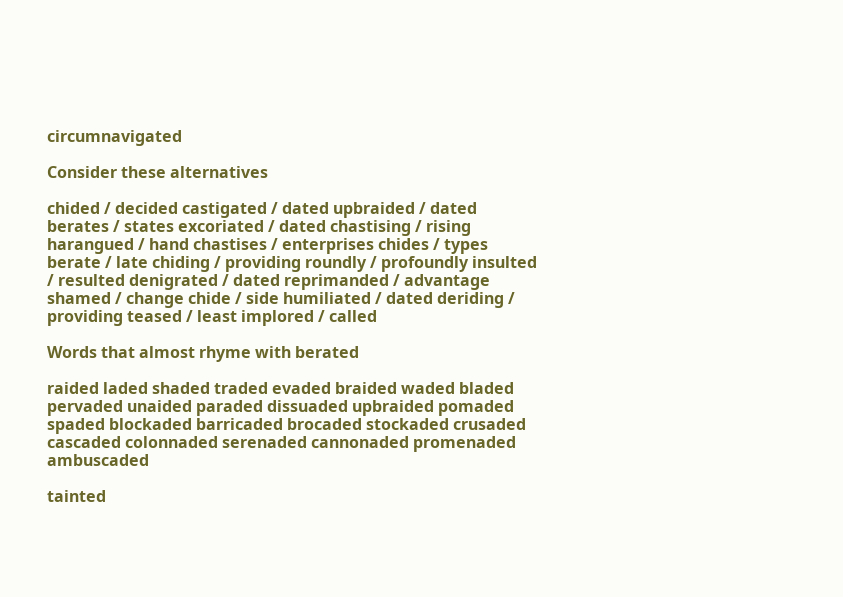circumnavigated

Consider these alternatives

chided / decided castigated / dated upbraided / dated berates / states excoriated / dated chastising / rising harangued / hand chastises / enterprises chides / types berate / late chiding / providing roundly / profoundly insulted / resulted denigrated / dated reprimanded / advantage shamed / change chide / side humiliated / dated deriding / providing teased / least implored / called

Words that almost rhyme with berated

raided laded shaded traded evaded braided waded bladed pervaded unaided paraded dissuaded upbraided pomaded spaded blockaded barricaded brocaded stockaded crusaded cascaded colonnaded serenaded cannonaded promenaded ambuscaded

tainted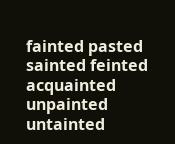fainted pasted sainted feinted acquainted unpainted untainted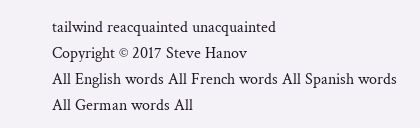tailwind reacquainted unacquainted
Copyright © 2017 Steve Hanov
All English words All French words All Spanish words All German words All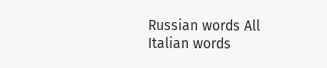Russian words All Italian words